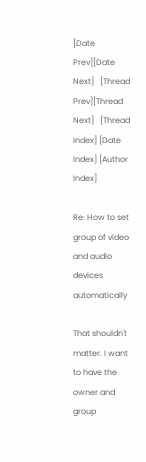[Date Prev][Date Next]   [Thread Prev][Thread Next]   [Thread Index] [Date Index] [Author Index]

Re: How to set group of video and audio devices automatically

That shouldn't matter. I want to have the owner and group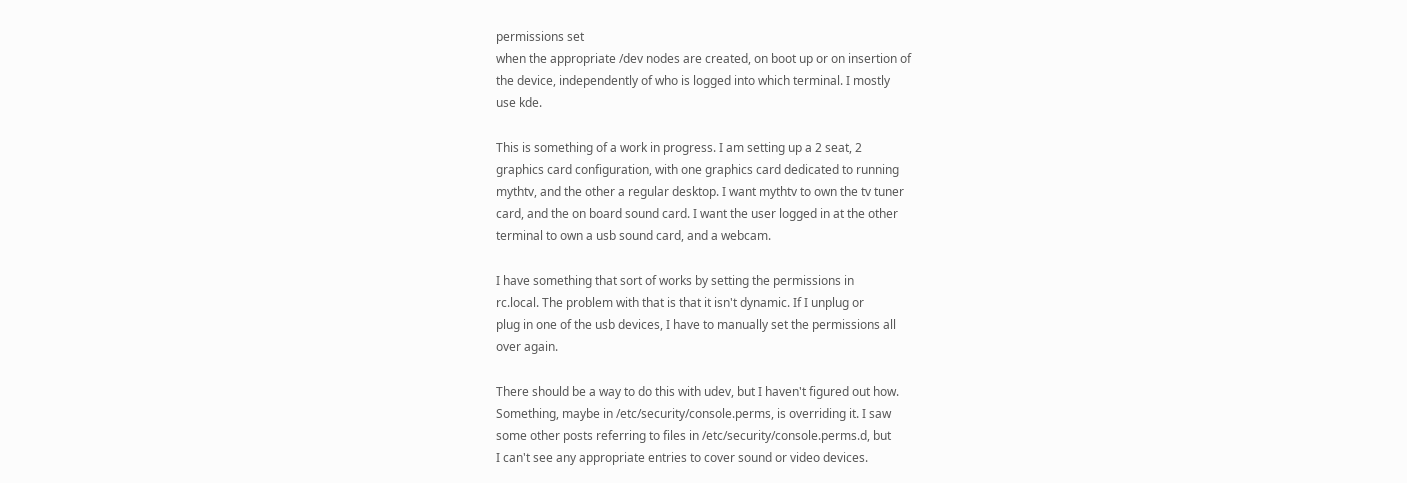permissions set
when the appropriate /dev nodes are created, on boot up or on insertion of
the device, independently of who is logged into which terminal. I mostly
use kde.

This is something of a work in progress. I am setting up a 2 seat, 2
graphics card configuration, with one graphics card dedicated to running
mythtv, and the other a regular desktop. I want mythtv to own the tv tuner
card, and the on board sound card. I want the user logged in at the other
terminal to own a usb sound card, and a webcam.

I have something that sort of works by setting the permissions in
rc.local. The problem with that is that it isn't dynamic. If I unplug or
plug in one of the usb devices, I have to manually set the permissions all
over again.

There should be a way to do this with udev, but I haven't figured out how.
Something, maybe in /etc/security/console.perms, is overriding it. I saw
some other posts referring to files in /etc/security/console.perms.d, but
I can't see any appropriate entries to cover sound or video devices.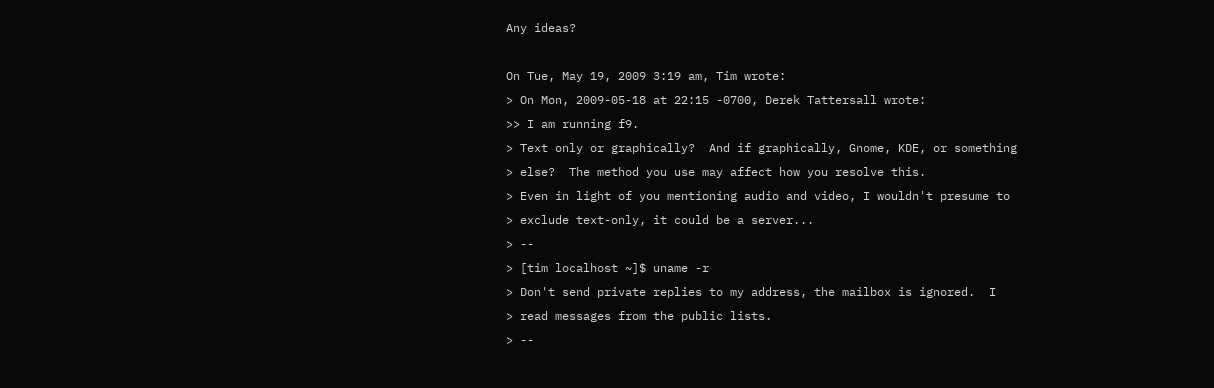Any ideas?

On Tue, May 19, 2009 3:19 am, Tim wrote:
> On Mon, 2009-05-18 at 22:15 -0700, Derek Tattersall wrote:
>> I am running f9.
> Text only or graphically?  And if graphically, Gnome, KDE, or something
> else?  The method you use may affect how you resolve this.
> Even in light of you mentioning audio and video, I wouldn't presume to
> exclude text-only, it could be a server...
> --
> [tim localhost ~]$ uname -r
> Don't send private replies to my address, the mailbox is ignored.  I
> read messages from the public lists.
> --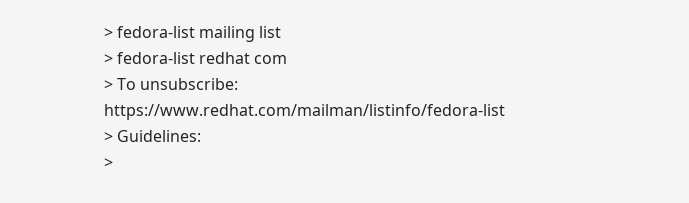> fedora-list mailing list
> fedora-list redhat com
> To unsubscribe: https://www.redhat.com/mailman/listinfo/fedora-list
> Guidelines:
>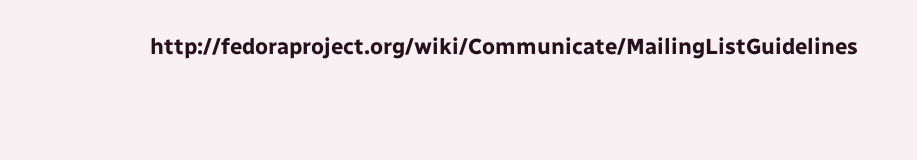http://fedoraproject.org/wiki/Communicate/MailingListGuidelines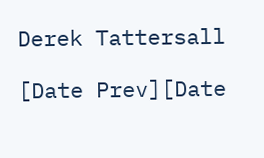Derek Tattersall

[Date Prev][Date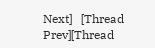Next]   [Thread Prev][Thread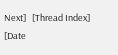Next]   [Thread Index] [Date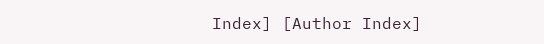Index] [Author Index]